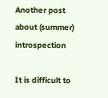Another post about (summer) introspection

It is difficult to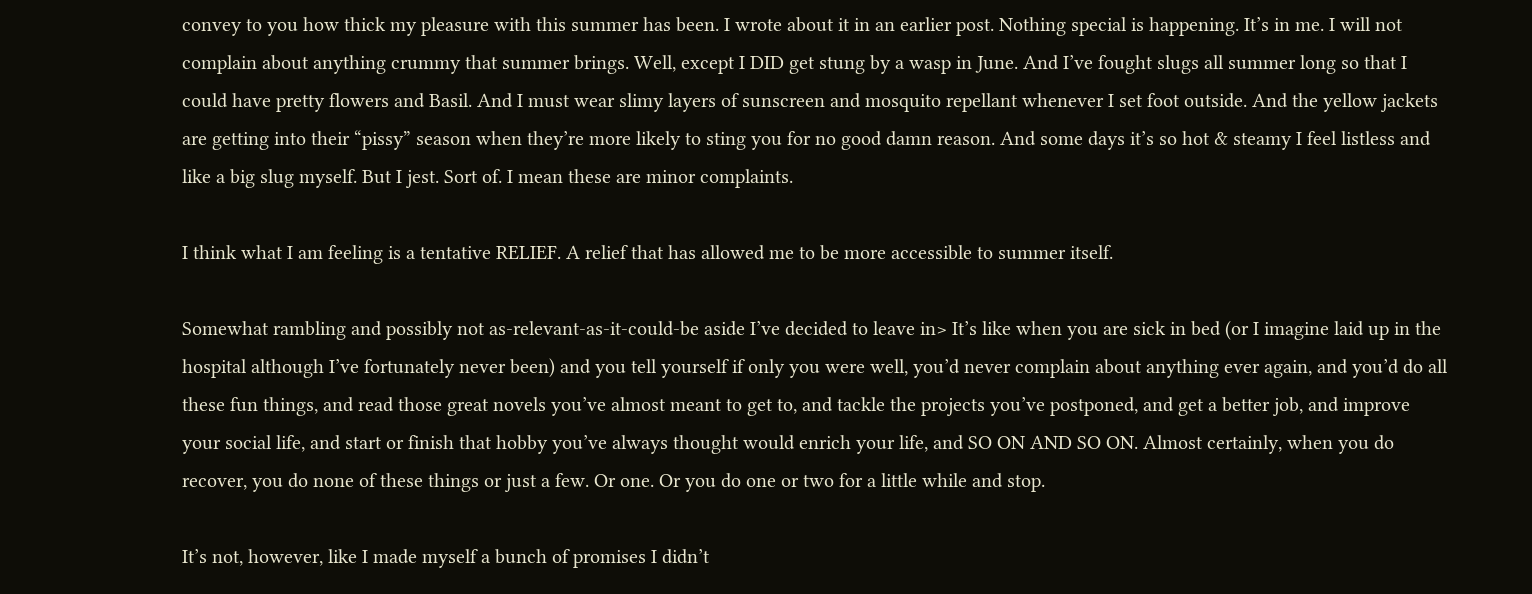convey to you how thick my pleasure with this summer has been. I wrote about it in an earlier post. Nothing special is happening. It’s in me. I will not complain about anything crummy that summer brings. Well, except I DID get stung by a wasp in June. And I’ve fought slugs all summer long so that I could have pretty flowers and Basil. And I must wear slimy layers of sunscreen and mosquito repellant whenever I set foot outside. And the yellow jackets are getting into their “pissy” season when they’re more likely to sting you for no good damn reason. And some days it’s so hot & steamy I feel listless and like a big slug myself. But I jest. Sort of. I mean these are minor complaints.

I think what I am feeling is a tentative RELIEF. A relief that has allowed me to be more accessible to summer itself.

Somewhat rambling and possibly not as-relevant-as-it-could-be aside I’ve decided to leave in> It’s like when you are sick in bed (or I imagine laid up in the hospital although I’ve fortunately never been) and you tell yourself if only you were well, you’d never complain about anything ever again, and you’d do all these fun things, and read those great novels you’ve almost meant to get to, and tackle the projects you’ve postponed, and get a better job, and improve your social life, and start or finish that hobby you’ve always thought would enrich your life, and SO ON AND SO ON. Almost certainly, when you do recover, you do none of these things or just a few. Or one. Or you do one or two for a little while and stop.

It’s not, however, like I made myself a bunch of promises I didn’t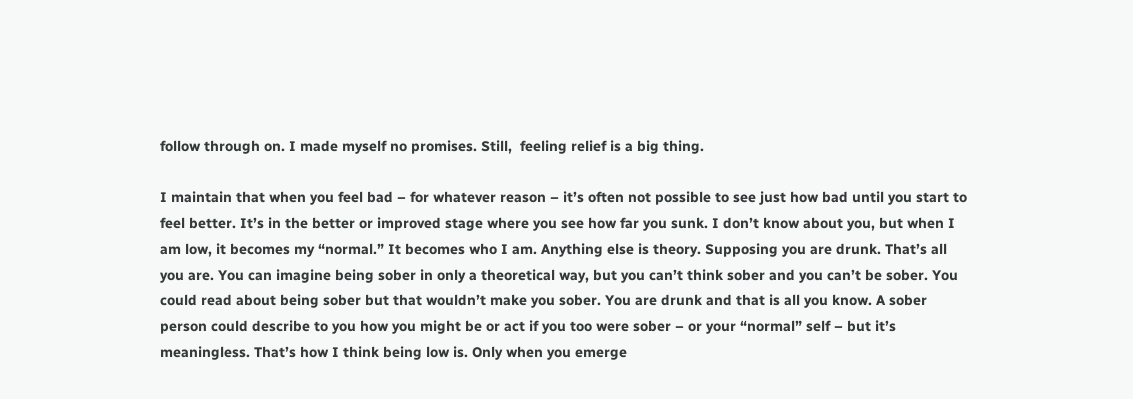follow through on. I made myself no promises. Still,  feeling relief is a big thing.

I maintain that when you feel bad – for whatever reason – it’s often not possible to see just how bad until you start to feel better. It’s in the better or improved stage where you see how far you sunk. I don’t know about you, but when I am low, it becomes my “normal.” It becomes who I am. Anything else is theory. Supposing you are drunk. That’s all you are. You can imagine being sober in only a theoretical way, but you can’t think sober and you can’t be sober. You could read about being sober but that wouldn’t make you sober. You are drunk and that is all you know. A sober person could describe to you how you might be or act if you too were sober – or your “normal” self – but it’s meaningless. That’s how I think being low is. Only when you emerge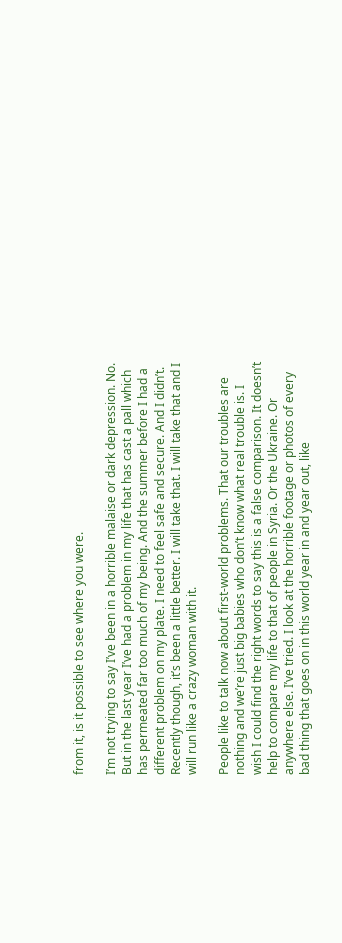from it, is it possible to see where you were.

I’m not trying to say I’ve been in a horrible malaise or dark depression. No. But in the last year I’ve had a problem in my life that has cast a pall which has permeated far too much of my being. And the summer before I had a different problem on my plate. I need to feel safe and secure. And I didn’t. Recently though, it’s been a little better. I will take that. I will take that and I will run like a crazy woman with it.

People like to talk now about first-world problems. That our troubles are nothing and we’re just big babies who don’t know what real trouble is. I wish I could find the right words to say this is a false comparison. It doesn’t help to compare my life to that of people in Syria. Or the Ukraine. Or anywhere else. I’ve tried. I look at the horrible footage or photos of every bad thing that goes on in this world year in and year out, like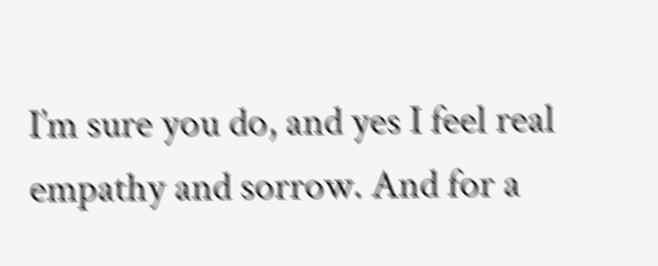I’m sure you do, and yes I feel real empathy and sorrow. And for a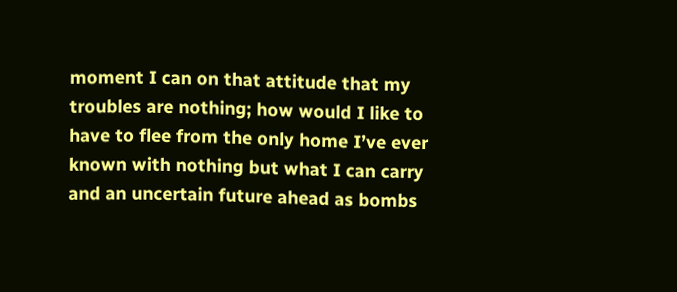moment I can on that attitude that my troubles are nothing; how would I like to have to flee from the only home I’ve ever known with nothing but what I can carry and an uncertain future ahead as bombs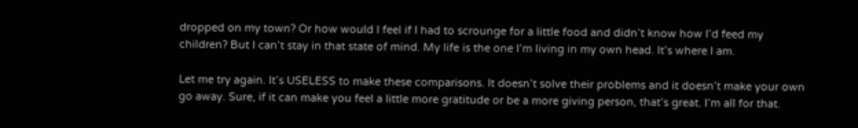dropped on my town? Or how would I feel if I had to scrounge for a little food and didn’t know how I’d feed my children? But I can’t stay in that state of mind. My life is the one I’m living in my own head. It’s where I am.

Let me try again. It’s USELESS to make these comparisons. It doesn’t solve their problems and it doesn’t make your own go away. Sure, if it can make you feel a little more gratitude or be a more giving person, that’s great. I’m all for that.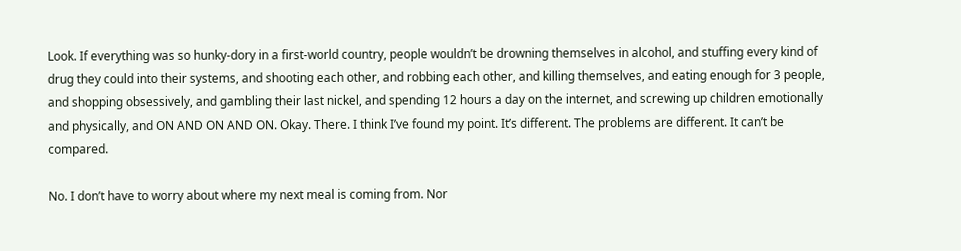Look. If everything was so hunky-dory in a first-world country, people wouldn’t be drowning themselves in alcohol, and stuffing every kind of drug they could into their systems, and shooting each other, and robbing each other, and killing themselves, and eating enough for 3 people, and shopping obsessively, and gambling their last nickel, and spending 12 hours a day on the internet, and screwing up children emotionally and physically, and ON AND ON AND ON. Okay. There. I think I’ve found my point. It’s different. The problems are different. It can’t be compared.

No. I don’t have to worry about where my next meal is coming from. Nor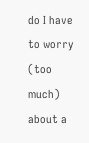do I have to worry (too much) about a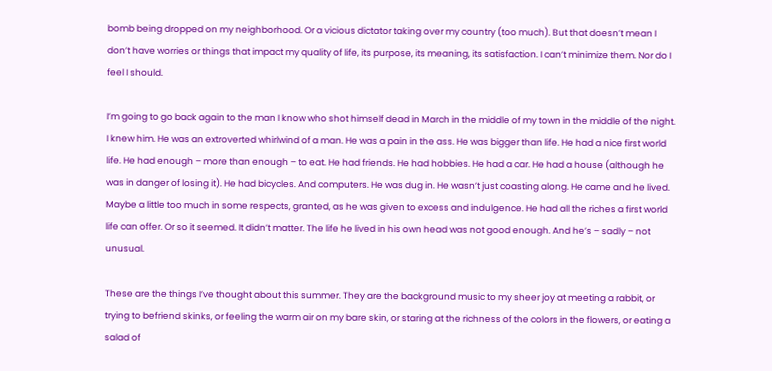bomb being dropped on my neighborhood. Or a vicious dictator taking over my country (too much). But that doesn’t mean I don’t have worries or things that impact my quality of life, its purpose, its meaning, its satisfaction. I can’t minimize them. Nor do I feel I should.

I’m going to go back again to the man I know who shot himself dead in March in the middle of my town in the middle of the night. I knew him. He was an extroverted whirlwind of a man. He was a pain in the ass. He was bigger than life. He had a nice first world life. He had enough – more than enough – to eat. He had friends. He had hobbies. He had a car. He had a house (although he was in danger of losing it). He had bicycles. And computers. He was dug in. He wasn’t just coasting along. He came and he lived. Maybe a little too much in some respects, granted, as he was given to excess and indulgence. He had all the riches a first world life can offer. Or so it seemed. It didn’t matter. The life he lived in his own head was not good enough. And he’s – sadly – not unusual.

These are the things I’ve thought about this summer. They are the background music to my sheer joy at meeting a rabbit, or trying to befriend skinks, or feeling the warm air on my bare skin, or staring at the richness of the colors in the flowers, or eating a salad of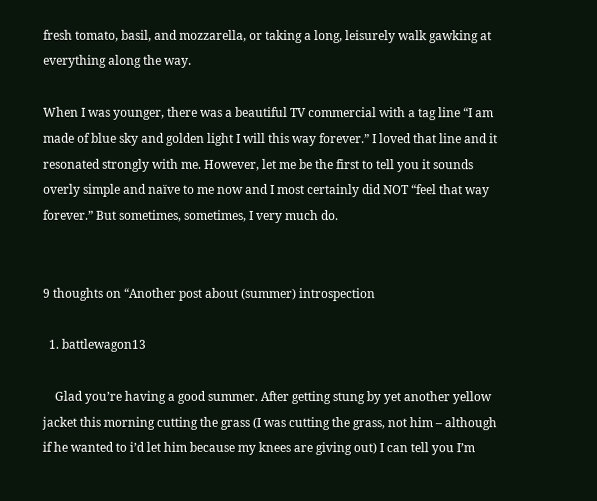fresh tomato, basil, and mozzarella, or taking a long, leisurely walk gawking at everything along the way.

When I was younger, there was a beautiful TV commercial with a tag line “I am made of blue sky and golden light I will this way forever.” I loved that line and it resonated strongly with me. However, let me be the first to tell you it sounds overly simple and naïve to me now and I most certainly did NOT “feel that way forever.” But sometimes, sometimes, I very much do.


9 thoughts on “Another post about (summer) introspection

  1. battlewagon13

    Glad you’re having a good summer. After getting stung by yet another yellow jacket this morning cutting the grass (I was cutting the grass, not him – although if he wanted to i’d let him because my knees are giving out) I can tell you I’m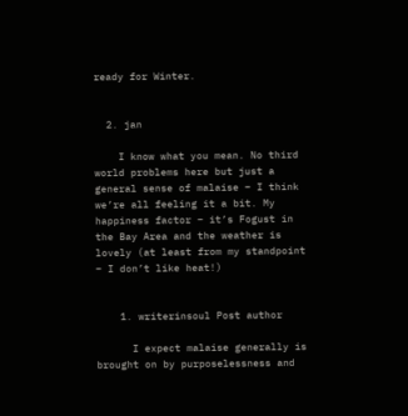ready for Winter.


  2. jan

    I know what you mean. No third world problems here but just a general sense of malaise – I think we’re all feeling it a bit. My happiness factor – it’s Fogust in the Bay Area and the weather is lovely (at least from my standpoint – I don’t like heat!)


    1. writerinsoul Post author

      I expect malaise generally is brought on by purposelessness and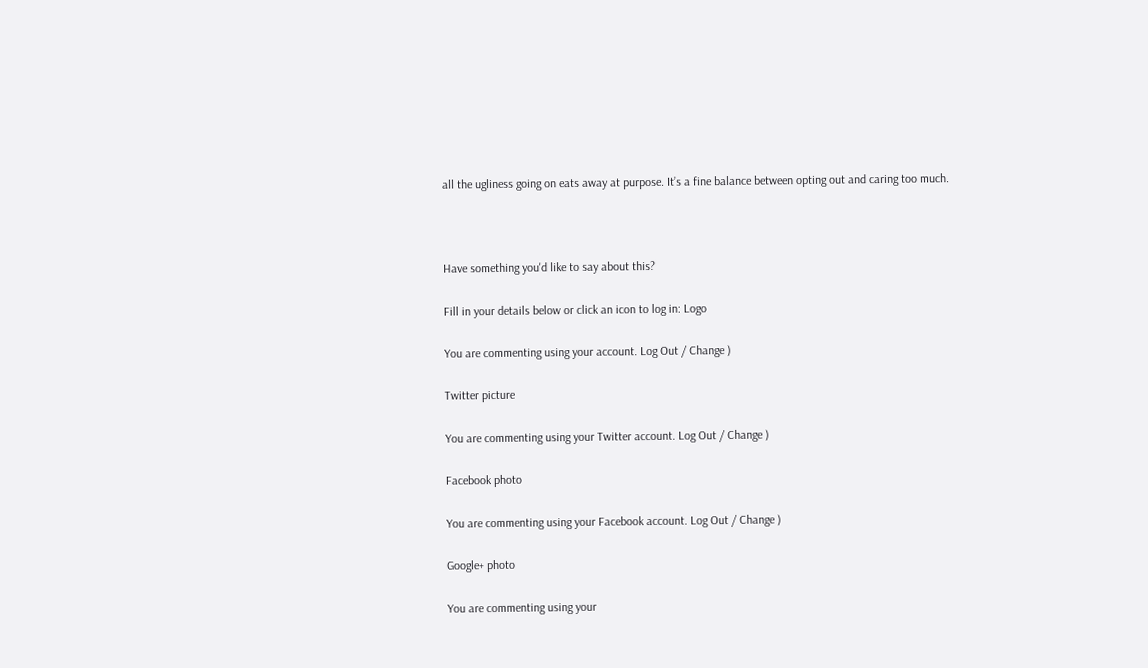all the ugliness going on eats away at purpose. It’s a fine balance between opting out and caring too much.



Have something you'd like to say about this?

Fill in your details below or click an icon to log in: Logo

You are commenting using your account. Log Out / Change )

Twitter picture

You are commenting using your Twitter account. Log Out / Change )

Facebook photo

You are commenting using your Facebook account. Log Out / Change )

Google+ photo

You are commenting using your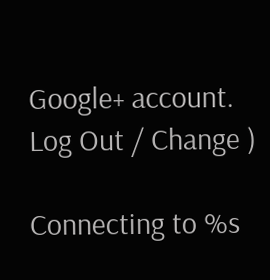Google+ account. Log Out / Change )

Connecting to %s